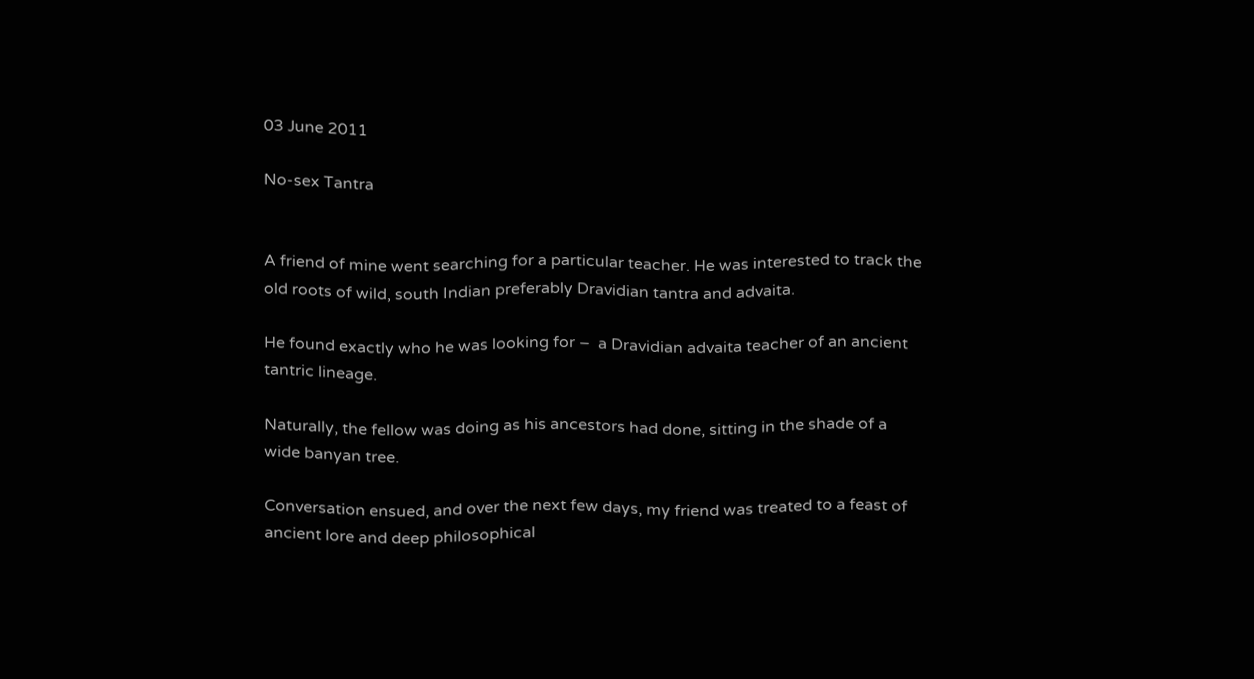03 June 2011

No-sex Tantra


A friend of mine went searching for a particular teacher. He was interested to track the old roots of wild, south Indian preferably Dravidian tantra and advaita.

He found exactly who he was looking for –  a Dravidian advaita teacher of an ancient tantric lineage.

Naturally, the fellow was doing as his ancestors had done, sitting in the shade of a wide banyan tree.

Conversation ensued, and over the next few days, my friend was treated to a feast of ancient lore and deep philosophical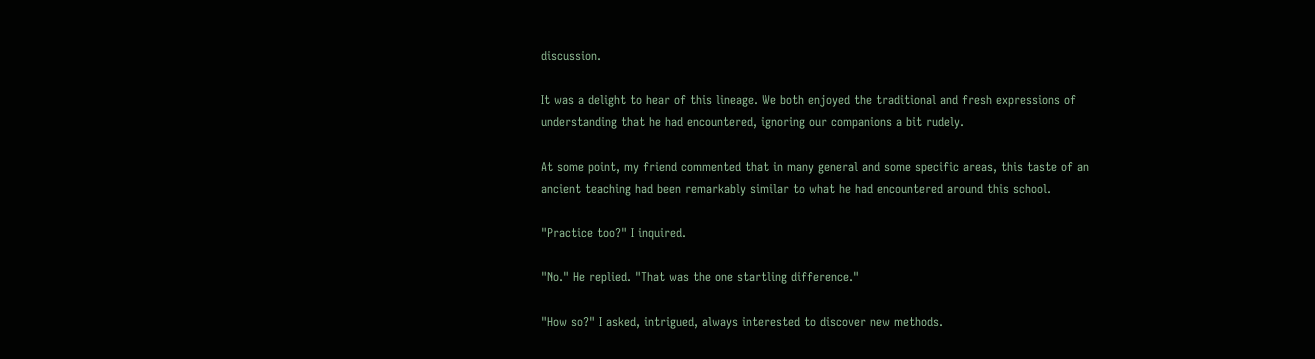discussion.

It was a delight to hear of this lineage. We both enjoyed the traditional and fresh expressions of understanding that he had encountered, ignoring our companions a bit rudely.

At some point, my friend commented that in many general and some specific areas, this taste of an ancient teaching had been remarkably similar to what he had encountered around this school.

"Practice too?" I inquired.

"No." He replied. "That was the one startling difference."

"How so?" I asked, intrigued, always interested to discover new methods.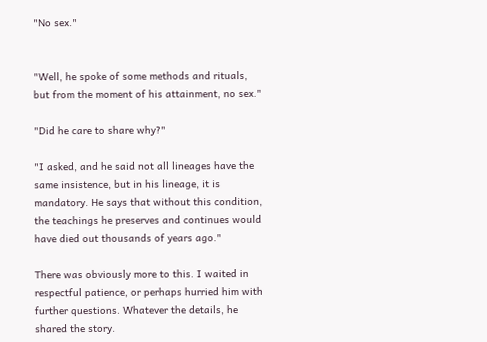"No sex."


"Well, he spoke of some methods and rituals, but from the moment of his attainment, no sex."

"Did he care to share why?"

"I asked, and he said not all lineages have the same insistence, but in his lineage, it is mandatory. He says that without this condition, the teachings he preserves and continues would have died out thousands of years ago."

There was obviously more to this. I waited in respectful patience, or perhaps hurried him with further questions. Whatever the details, he shared the story.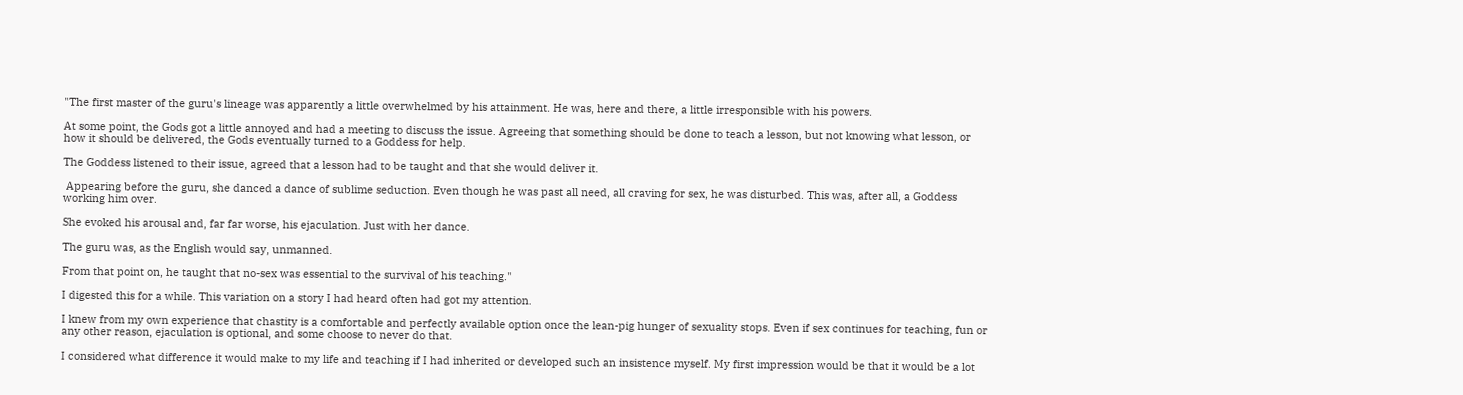"The first master of the guru's lineage was apparently a little overwhelmed by his attainment. He was, here and there, a little irresponsible with his powers.

At some point, the Gods got a little annoyed and had a meeting to discuss the issue. Agreeing that something should be done to teach a lesson, but not knowing what lesson, or how it should be delivered, the Gods eventually turned to a Goddess for help.

The Goddess listened to their issue, agreed that a lesson had to be taught and that she would deliver it.

 Appearing before the guru, she danced a dance of sublime seduction. Even though he was past all need, all craving for sex, he was disturbed. This was, after all, a Goddess working him over.

She evoked his arousal and, far far worse, his ejaculation. Just with her dance.

The guru was, as the English would say, unmanned.

From that point on, he taught that no-sex was essential to the survival of his teaching."

I digested this for a while. This variation on a story I had heard often had got my attention.

I knew from my own experience that chastity is a comfortable and perfectly available option once the lean-pig hunger of sexuality stops. Even if sex continues for teaching, fun or any other reason, ejaculation is optional, and some choose to never do that.

I considered what difference it would make to my life and teaching if I had inherited or developed such an insistence myself. My first impression would be that it would be a lot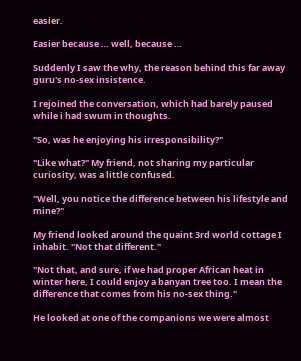easier.

Easier because … well, because …

Suddenly I saw the why, the reason behind this far away guru's no-sex insistence.

I rejoined the conversation, which had barely paused while i had swum in thoughts.

"So, was he enjoying his irresponsibility?"

"Like what?" My friend, not sharing my particular curiosity, was a little confused.

"Well, you notice the difference between his lifestyle and mine?"

My friend looked around the quaint 3rd world cottage I inhabit. "Not that different."

"Not that, and sure, if we had proper African heat in winter here, I could enjoy a banyan tree too. I mean the difference that comes from his no-sex thing."

He looked at one of the companions we were almost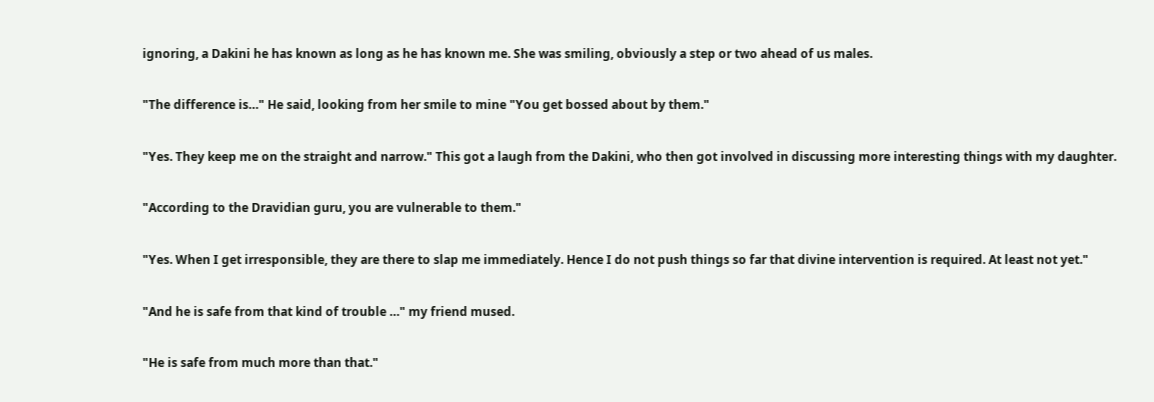ignoring, a Dakini he has known as long as he has known me. She was smiling, obviously a step or two ahead of us males.

"The difference is…" He said, looking from her smile to mine "You get bossed about by them."

"Yes. They keep me on the straight and narrow." This got a laugh from the Dakini, who then got involved in discussing more interesting things with my daughter.

"According to the Dravidian guru, you are vulnerable to them."

"Yes. When I get irresponsible, they are there to slap me immediately. Hence I do not push things so far that divine intervention is required. At least not yet."

"And he is safe from that kind of trouble …" my friend mused.

"He is safe from much more than that."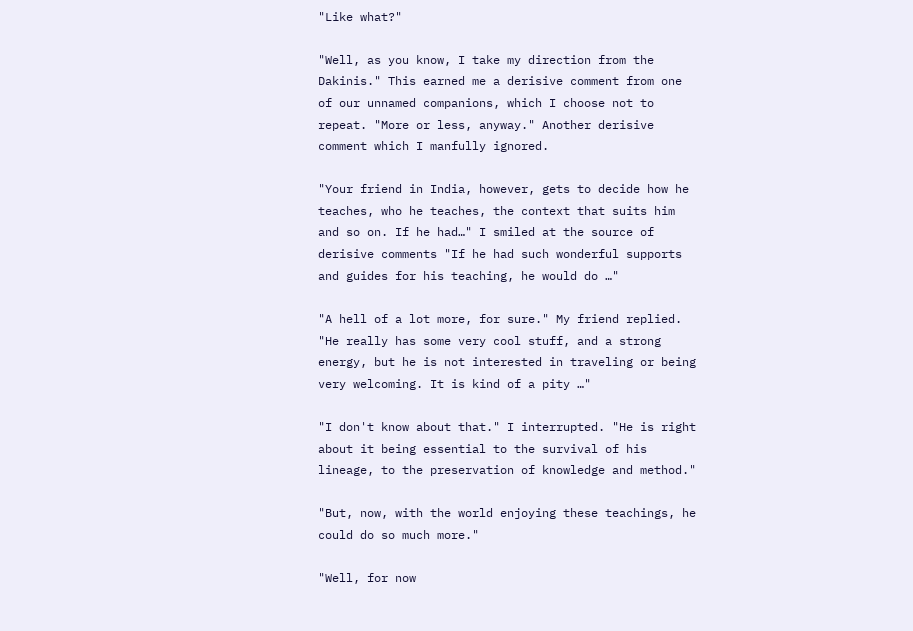"Like what?"

"Well, as you know, I take my direction from the Dakinis." This earned me a derisive comment from one of our unnamed companions, which I choose not to repeat. "More or less, anyway." Another derisive comment which I manfully ignored.

"Your friend in India, however, gets to decide how he teaches, who he teaches, the context that suits him and so on. If he had…" I smiled at the source of derisive comments "If he had such wonderful supports and guides for his teaching, he would do …"

"A hell of a lot more, for sure." My friend replied. "He really has some very cool stuff, and a strong energy, but he is not interested in traveling or being very welcoming. It is kind of a pity …"

"I don't know about that." I interrupted. "He is right about it being essential to the survival of his lineage, to the preservation of knowledge and method."

"But, now, with the world enjoying these teachings, he could do so much more."

"Well, for now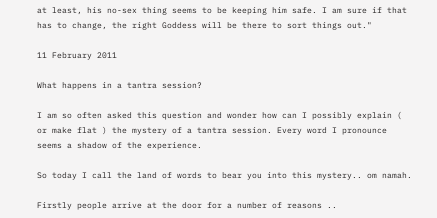at least, his no-sex thing seems to be keeping him safe. I am sure if that has to change, the right Goddess will be there to sort things out."

11 February 2011

What happens in a tantra session?

I am so often asked this question and wonder how can I possibly explain ( or make flat ) the mystery of a tantra session. Every word I pronounce seems a shadow of the experience.

So today I call the land of words to bear you into this mystery.. om namah.

Firstly people arrive at the door for a number of reasons ..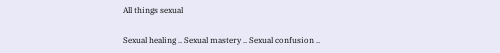All things sexual

Sexual healing .. Sexual mastery .. Sexual confusion ..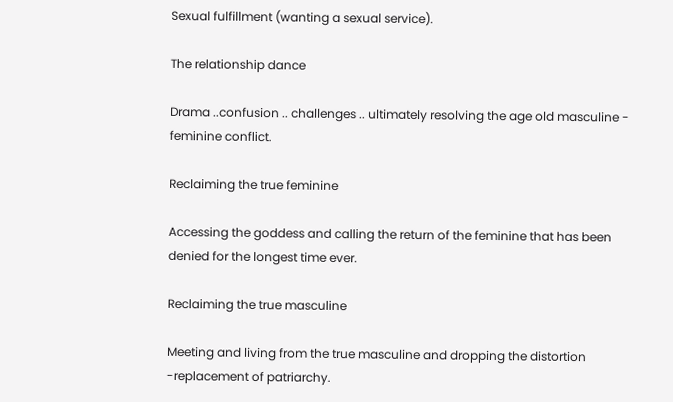Sexual fulfillment (wanting a sexual service).

The relationship dance

Drama ..confusion .. challenges .. ultimately resolving the age old masculine - feminine conflict.

Reclaiming the true feminine

Accessing the goddess and calling the return of the feminine that has been denied for the longest time ever.

Reclaiming the true masculine

Meeting and living from the true masculine and dropping the distortion -replacement of patriarchy.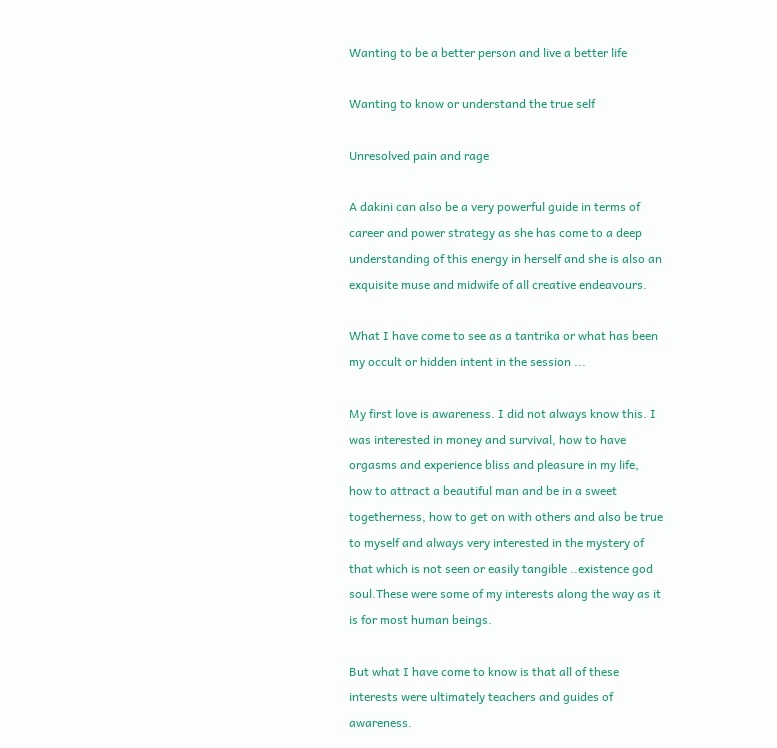Wanting to be a better person and live a better life

Wanting to know or understand the true self

Unresolved pain and rage

A dakini can also be a very powerful guide in terms of career and power strategy as she has come to a deep understanding of this energy in herself and she is also an exquisite muse and midwife of all creative endeavours.

What I have come to see as a tantrika or what has been my occult or hidden intent in the session ...

My first love is awareness. I did not always know this. I was interested in money and survival, how to have orgasms and experience bliss and pleasure in my life, how to attract a beautiful man and be in a sweet togetherness, how to get on with others and also be true to myself and always very interested in the mystery of that which is not seen or easily tangible ..existence god soul.These were some of my interests along the way as it is for most human beings.

But what I have come to know is that all of these interests were ultimately teachers and guides of awareness.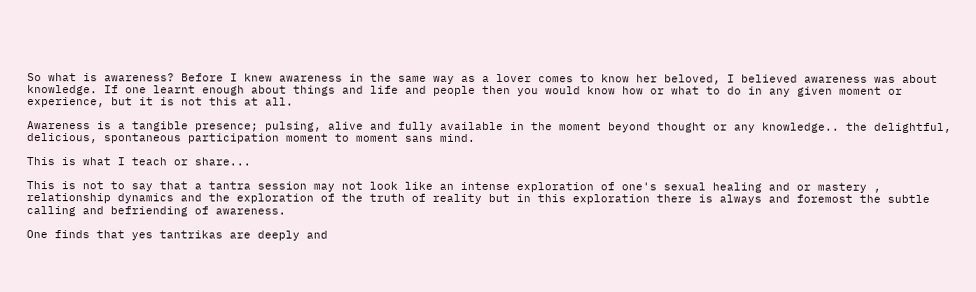So what is awareness? Before I knew awareness in the same way as a lover comes to know her beloved, I believed awareness was about knowledge. If one learnt enough about things and life and people then you would know how or what to do in any given moment or experience, but it is not this at all.

Awareness is a tangible presence; pulsing, alive and fully available in the moment beyond thought or any knowledge.. the delightful, delicious, spontaneous participation moment to moment sans mind.

This is what I teach or share...

This is not to say that a tantra session may not look like an intense exploration of one's sexual healing and or mastery , relationship dynamics and the exploration of the truth of reality but in this exploration there is always and foremost the subtle calling and befriending of awareness.

One finds that yes tantrikas are deeply and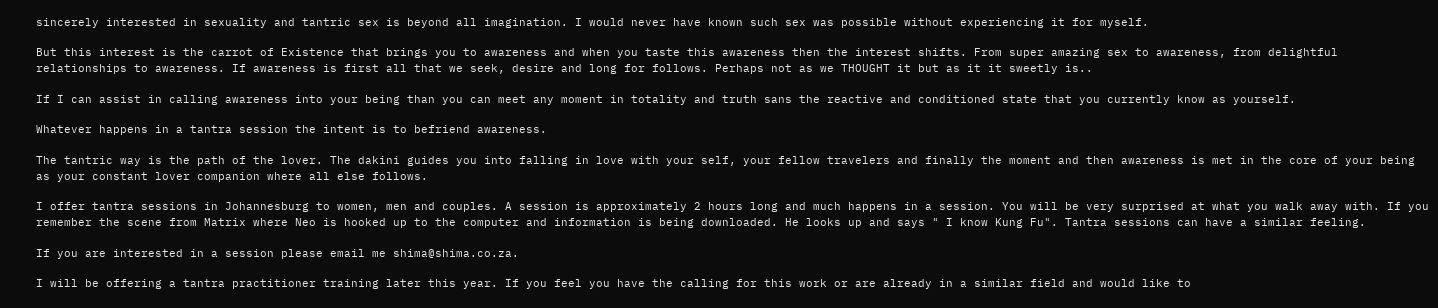sincerely interested in sexuality and tantric sex is beyond all imagination. I would never have known such sex was possible without experiencing it for myself.

But this interest is the carrot of Existence that brings you to awareness and when you taste this awareness then the interest shifts. From super amazing sex to awareness, from delightful relationships to awareness. If awareness is first all that we seek, desire and long for follows. Perhaps not as we THOUGHT it but as it it sweetly is..

If I can assist in calling awareness into your being than you can meet any moment in totality and truth sans the reactive and conditioned state that you currently know as yourself.

Whatever happens in a tantra session the intent is to befriend awareness.

The tantric way is the path of the lover. The dakini guides you into falling in love with your self, your fellow travelers and finally the moment and then awareness is met in the core of your being as your constant lover companion where all else follows.

I offer tantra sessions in Johannesburg to women, men and couples. A session is approximately 2 hours long and much happens in a session. You will be very surprised at what you walk away with. If you remember the scene from Matrix where Neo is hooked up to the computer and information is being downloaded. He looks up and says " I know Kung Fu". Tantra sessions can have a similar feeling.

If you are interested in a session please email me shima@shima.co.za.

I will be offering a tantra practitioner training later this year. If you feel you have the calling for this work or are already in a similar field and would like to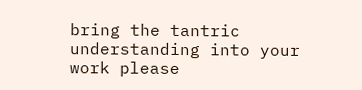bring the tantric understanding into your work please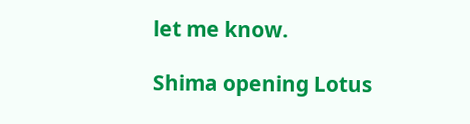let me know.

Shima opening Lotus